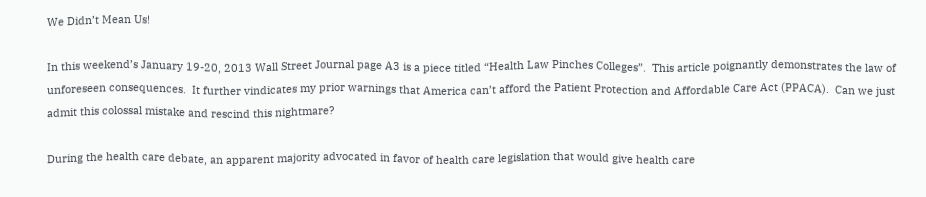We Didn’t Mean Us!

In this weekend’s January 19-20, 2013 Wall Street Journal page A3 is a piece titled “Health Law Pinches Colleges”.  This article poignantly demonstrates the law of unforeseen consequences.  It further vindicates my prior warnings that America can’t afford the Patient Protection and Affordable Care Act (PPACA).  Can we just admit this colossal mistake and rescind this nightmare?

During the health care debate, an apparent majority advocated in favor of health care legislation that would give health care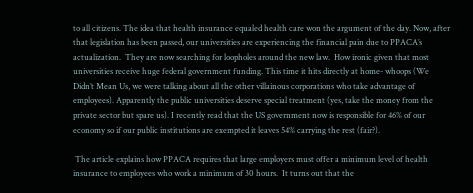to all citizens. The idea that health insurance equaled health care won the argument of the day. Now, after that legislation has been passed, our universities are experiencing the financial pain due to PPACA’s actualization.  They are now searching for loopholes around the new law.  How ironic given that most universities receive huge federal government funding. This time it hits directly at home- whoops (We Didn’t Mean Us, we were talking about all the other villainous corporations who take advantage of employees). Apparently the public universities deserve special treatment (yes, take the money from the private sector but spare us). I recently read that the US government now is responsible for 46% of our economy so if our public institutions are exempted it leaves 54% carrying the rest (fair?).

 The article explains how PPACA requires that large employers must offer a minimum level of health insurance to employees who work a minimum of 30 hours.  It turns out that the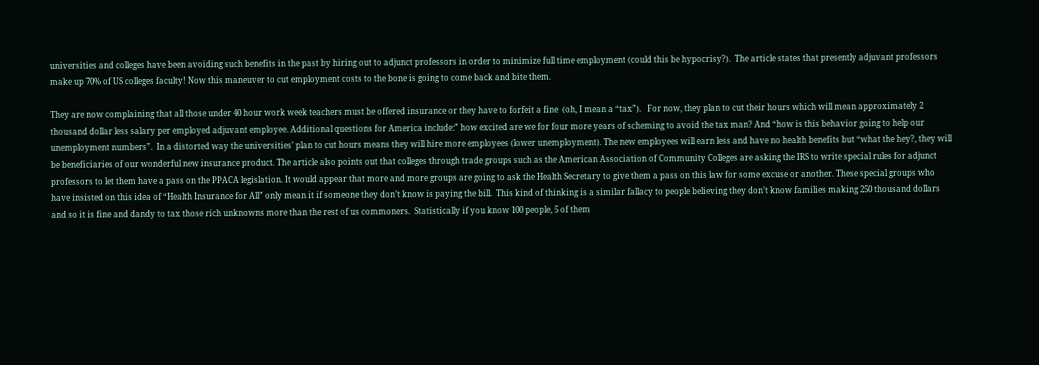universities and colleges have been avoiding such benefits in the past by hiring out to adjunct professors in order to minimize full time employment (could this be hypocrisy?).  The article states that presently adjuvant professors make up 70% of US colleges faculty! Now this maneuver to cut employment costs to the bone is going to come back and bite them.

They are now complaining that all those under 40 hour work week teachers must be offered insurance or they have to forfeit a fine  (oh, I mean a “tax”).   For now, they plan to cut their hours which will mean approximately 2 thousand dollar less salary per employed adjuvant employee. Additional questions for America include:” how excited are we for four more years of scheming to avoid the tax man? And “how is this behavior going to help our unemployment numbers”.  In a distorted way the universities’ plan to cut hours means they will hire more employees (lower unemployment). The new employees will earn less and have no health benefits but “what the hey?, they will be beneficiaries of our wonderful new insurance product. The article also points out that colleges through trade groups such as the American Association of Community Colleges are asking the IRS to write special rules for adjunct professors to let them have a pass on the PPACA legislation. It would appear that more and more groups are going to ask the Health Secretary to give them a pass on this law for some excuse or another. These special groups who have insisted on this idea of “Health Insurance for All” only mean it if someone they don’t know is paying the bill.  This kind of thinking is a similar fallacy to people believing they don’t know families making 250 thousand dollars and so it is fine and dandy to tax those rich unknowns more than the rest of us commoners.  Statistically if you know 100 people, 5 of them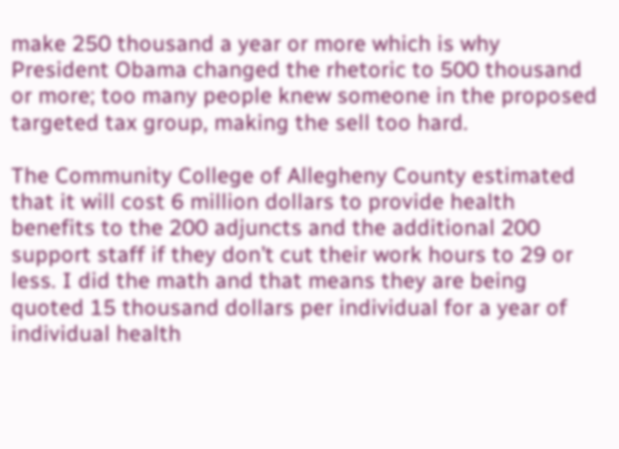make 250 thousand a year or more which is why President Obama changed the rhetoric to 500 thousand or more; too many people knew someone in the proposed targeted tax group, making the sell too hard.

The Community College of Allegheny County estimated that it will cost 6 million dollars to provide health benefits to the 200 adjuncts and the additional 200 support staff if they don’t cut their work hours to 29 or less. I did the math and that means they are being quoted 15 thousand dollars per individual for a year of individual health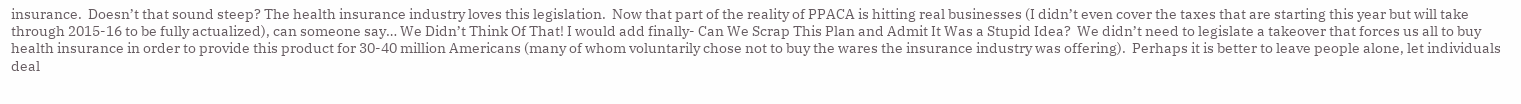insurance.  Doesn’t that sound steep? The health insurance industry loves this legislation.  Now that part of the reality of PPACA is hitting real businesses (I didn’t even cover the taxes that are starting this year but will take through 2015-16 to be fully actualized), can someone say… We Didn’t Think Of That! I would add finally- Can We Scrap This Plan and Admit It Was a Stupid Idea?  We didn’t need to legislate a takeover that forces us all to buy health insurance in order to provide this product for 30-40 million Americans (many of whom voluntarily chose not to buy the wares the insurance industry was offering).  Perhaps it is better to leave people alone, let individuals deal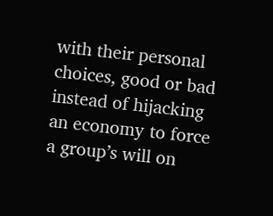with their personal choices, good or bad instead of hijacking an economy to force a group’s will on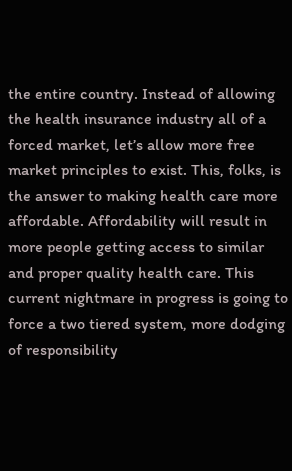the entire country. Instead of allowing the health insurance industry all of a forced market, let’s allow more free market principles to exist. This, folks, is the answer to making health care more affordable. Affordability will result in more people getting access to similar and proper quality health care. This current nightmare in progress is going to force a two tiered system, more dodging of responsibility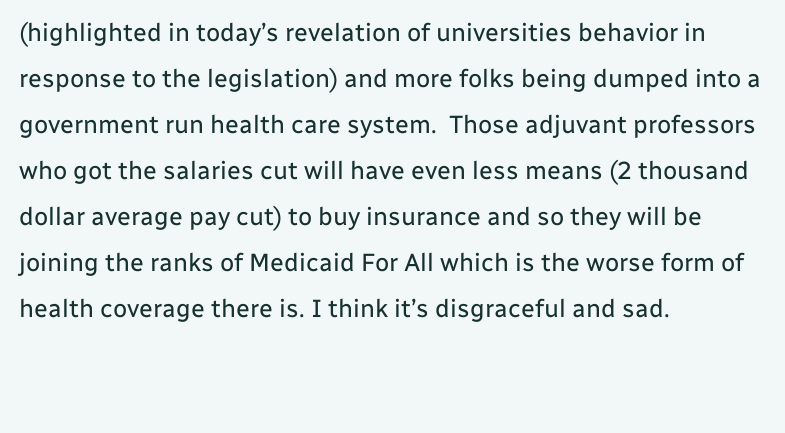(highlighted in today’s revelation of universities behavior in response to the legislation) and more folks being dumped into a government run health care system.  Those adjuvant professors who got the salaries cut will have even less means (2 thousand dollar average pay cut) to buy insurance and so they will be joining the ranks of Medicaid For All which is the worse form of health coverage there is. I think it’s disgraceful and sad.